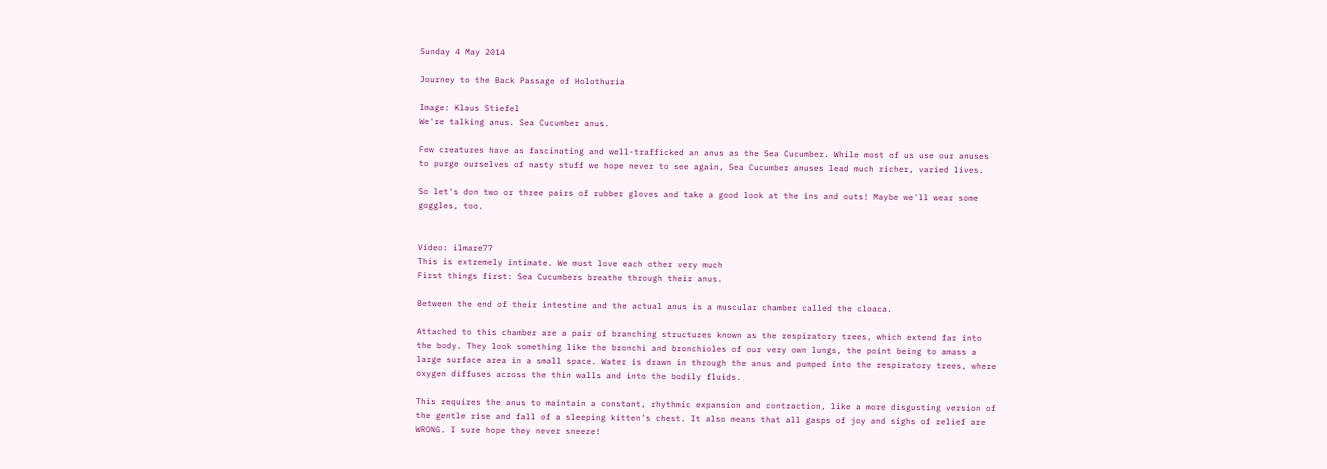Sunday 4 May 2014

Journey to the Back Passage of Holothuria

Image: Klaus Stiefel
We're talking anus. Sea Cucumber anus.

Few creatures have as fascinating and well-trafficked an anus as the Sea Cucumber. While most of us use our anuses to purge ourselves of nasty stuff we hope never to see again, Sea Cucumber anuses lead much richer, varied lives.

So let's don two or three pairs of rubber gloves and take a good look at the ins and outs! Maybe we'll wear some goggles, too.


Video: ilmare77
This is extremely intimate. We must love each other very much
First things first: Sea Cucumbers breathe through their anus.

Between the end of their intestine and the actual anus is a muscular chamber called the cloaca.

Attached to this chamber are a pair of branching structures known as the respiratory trees, which extend far into the body. They look something like the bronchi and bronchioles of our very own lungs, the point being to amass a large surface area in a small space. Water is drawn in through the anus and pumped into the respiratory trees, where oxygen diffuses across the thin walls and into the bodily fluids.

This requires the anus to maintain a constant, rhythmic expansion and contraction, like a more disgusting version of the gentle rise and fall of a sleeping kitten's chest. It also means that all gasps of joy and sighs of relief are WRONG. I sure hope they never sneeze!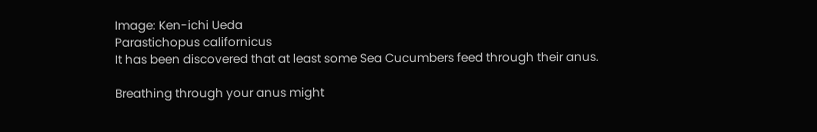Image: Ken-ichi Ueda
Parastichopus californicus
It has been discovered that at least some Sea Cucumbers feed through their anus.

Breathing through your anus might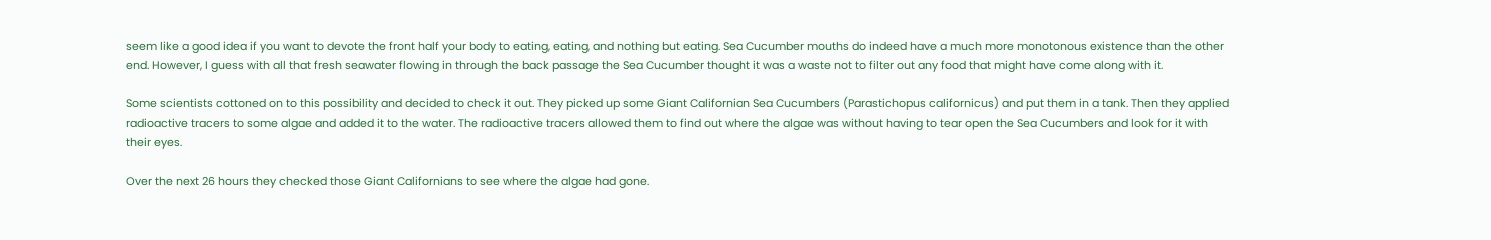seem like a good idea if you want to devote the front half your body to eating, eating, and nothing but eating. Sea Cucumber mouths do indeed have a much more monotonous existence than the other end. However, I guess with all that fresh seawater flowing in through the back passage the Sea Cucumber thought it was a waste not to filter out any food that might have come along with it.

Some scientists cottoned on to this possibility and decided to check it out. They picked up some Giant Californian Sea Cucumbers (Parastichopus californicus) and put them in a tank. Then they applied radioactive tracers to some algae and added it to the water. The radioactive tracers allowed them to find out where the algae was without having to tear open the Sea Cucumbers and look for it with their eyes.

Over the next 26 hours they checked those Giant Californians to see where the algae had gone.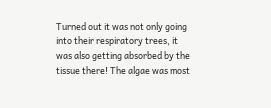Turned out it was not only going into their respiratory trees, it was also getting absorbed by the tissue there! The algae was most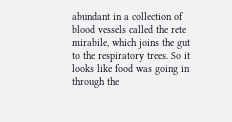abundant in a collection of blood vessels called the rete mirabile, which joins the gut to the respiratory trees. So it looks like food was going in through the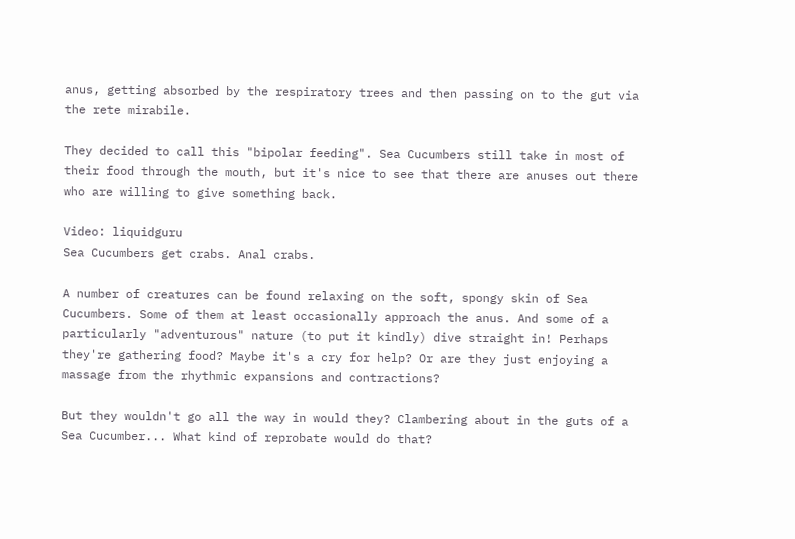anus, getting absorbed by the respiratory trees and then passing on to the gut via the rete mirabile.

They decided to call this "bipolar feeding". Sea Cucumbers still take in most of their food through the mouth, but it's nice to see that there are anuses out there who are willing to give something back.

Video: liquidguru
Sea Cucumbers get crabs. Anal crabs.

A number of creatures can be found relaxing on the soft, spongy skin of Sea Cucumbers. Some of them at least occasionally approach the anus. And some of a particularly "adventurous" nature (to put it kindly) dive straight in! Perhaps they're gathering food? Maybe it's a cry for help? Or are they just enjoying a massage from the rhythmic expansions and contractions?

But they wouldn't go all the way in would they? Clambering about in the guts of a Sea Cucumber... What kind of reprobate would do that?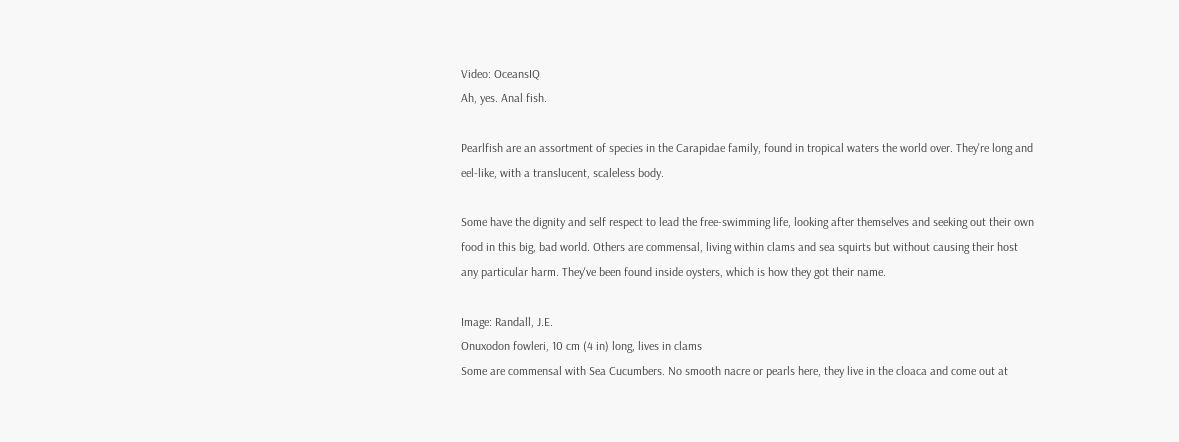Video: OceansIQ
Ah, yes. Anal fish.

Pearlfish are an assortment of species in the Carapidae family, found in tropical waters the world over. They're long and eel-like, with a translucent, scaleless body.

Some have the dignity and self respect to lead the free-swimming life, looking after themselves and seeking out their own food in this big, bad world. Others are commensal, living within clams and sea squirts but without causing their host any particular harm. They've been found inside oysters, which is how they got their name.

Image: Randall, J.E.
Onuxodon fowleri, 10 cm (4 in) long, lives in clams
Some are commensal with Sea Cucumbers. No smooth nacre or pearls here, they live in the cloaca and come out at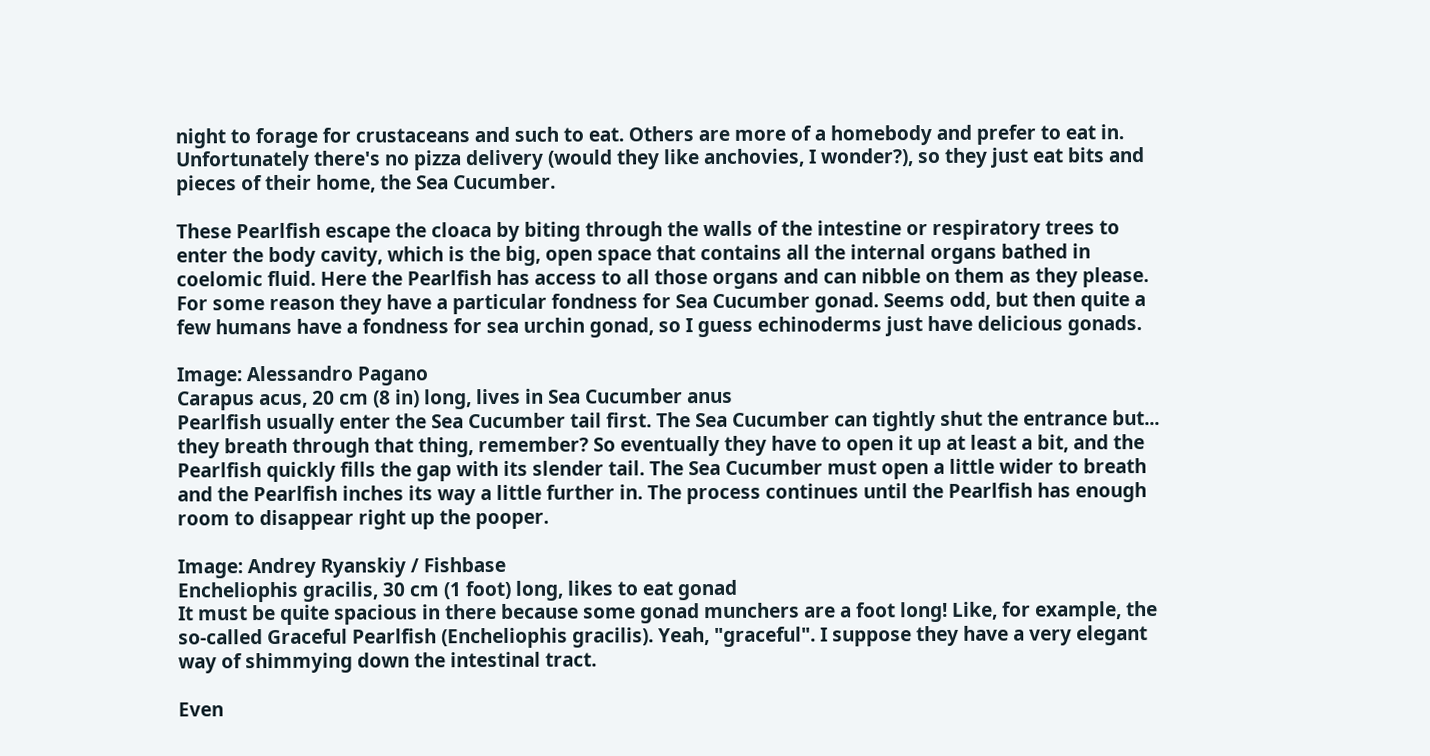night to forage for crustaceans and such to eat. Others are more of a homebody and prefer to eat in. Unfortunately there's no pizza delivery (would they like anchovies, I wonder?), so they just eat bits and pieces of their home, the Sea Cucumber.

These Pearlfish escape the cloaca by biting through the walls of the intestine or respiratory trees to enter the body cavity, which is the big, open space that contains all the internal organs bathed in coelomic fluid. Here the Pearlfish has access to all those organs and can nibble on them as they please. For some reason they have a particular fondness for Sea Cucumber gonad. Seems odd, but then quite a few humans have a fondness for sea urchin gonad, so I guess echinoderms just have delicious gonads.

Image: Alessandro Pagano
Carapus acus, 20 cm (8 in) long, lives in Sea Cucumber anus
Pearlfish usually enter the Sea Cucumber tail first. The Sea Cucumber can tightly shut the entrance but... they breath through that thing, remember? So eventually they have to open it up at least a bit, and the Pearlfish quickly fills the gap with its slender tail. The Sea Cucumber must open a little wider to breath and the Pearlfish inches its way a little further in. The process continues until the Pearlfish has enough room to disappear right up the pooper.

Image: Andrey Ryanskiy / Fishbase
Encheliophis gracilis, 30 cm (1 foot) long, likes to eat gonad
It must be quite spacious in there because some gonad munchers are a foot long! Like, for example, the so-called Graceful Pearlfish (Encheliophis gracilis). Yeah, "graceful". I suppose they have a very elegant way of shimmying down the intestinal tract.

Even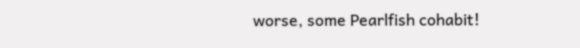worse, some Pearlfish cohabit!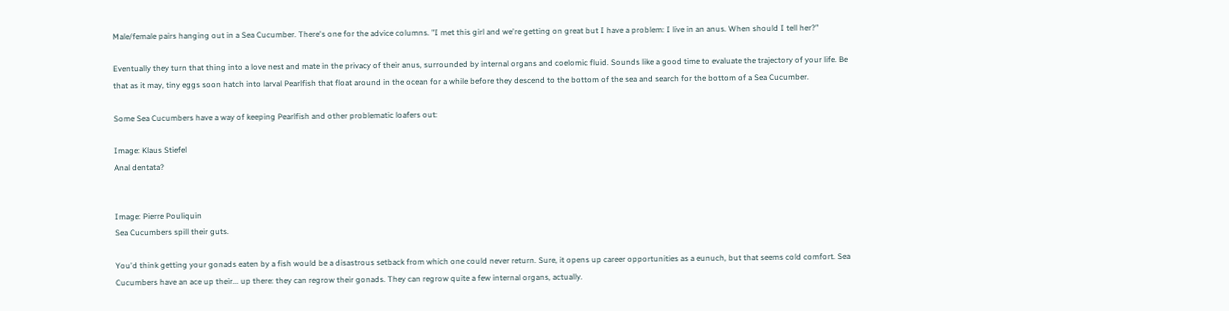Male/female pairs hanging out in a Sea Cucumber. There's one for the advice columns. "I met this girl and we're getting on great but I have a problem: I live in an anus. When should I tell her?"

Eventually they turn that thing into a love nest and mate in the privacy of their anus, surrounded by internal organs and coelomic fluid. Sounds like a good time to evaluate the trajectory of your life. Be that as it may, tiny eggs soon hatch into larval Pearlfish that float around in the ocean for a while before they descend to the bottom of the sea and search for the bottom of a Sea Cucumber.

Some Sea Cucumbers have a way of keeping Pearlfish and other problematic loafers out:

Image: Klaus Stiefel
Anal dentata?


Image: Pierre Pouliquin
Sea Cucumbers spill their guts.

You'd think getting your gonads eaten by a fish would be a disastrous setback from which one could never return. Sure, it opens up career opportunities as a eunuch, but that seems cold comfort. Sea Cucumbers have an ace up their... up there: they can regrow their gonads. They can regrow quite a few internal organs, actually.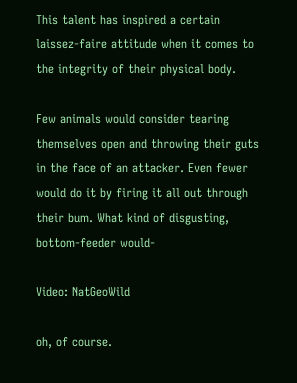This talent has inspired a certain laissez-faire attitude when it comes to the integrity of their physical body.

Few animals would consider tearing themselves open and throwing their guts in the face of an attacker. Even fewer would do it by firing it all out through their bum. What kind of disgusting, bottom-feeder would-

Video: NatGeoWild

oh, of course.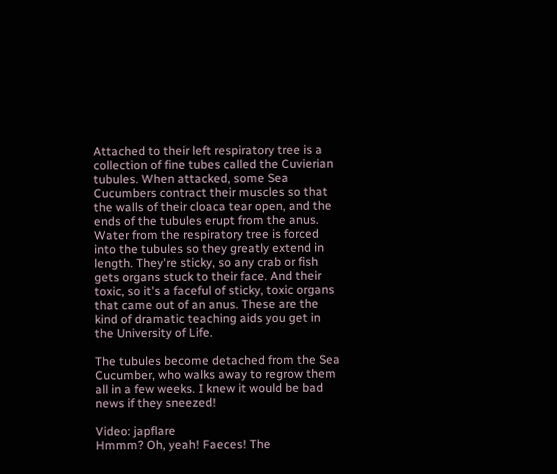Attached to their left respiratory tree is a collection of fine tubes called the Cuvierian tubules. When attacked, some Sea Cucumbers contract their muscles so that the walls of their cloaca tear open, and the ends of the tubules erupt from the anus. Water from the respiratory tree is forced into the tubules so they greatly extend in length. They're sticky, so any crab or fish gets organs stuck to their face. And their toxic, so it's a faceful of sticky, toxic organs that came out of an anus. These are the kind of dramatic teaching aids you get in the University of Life.

The tubules become detached from the Sea Cucumber, who walks away to regrow them all in a few weeks. I knew it would be bad news if they sneezed!

Video: japflare
Hmmm? Oh, yeah! Faeces! The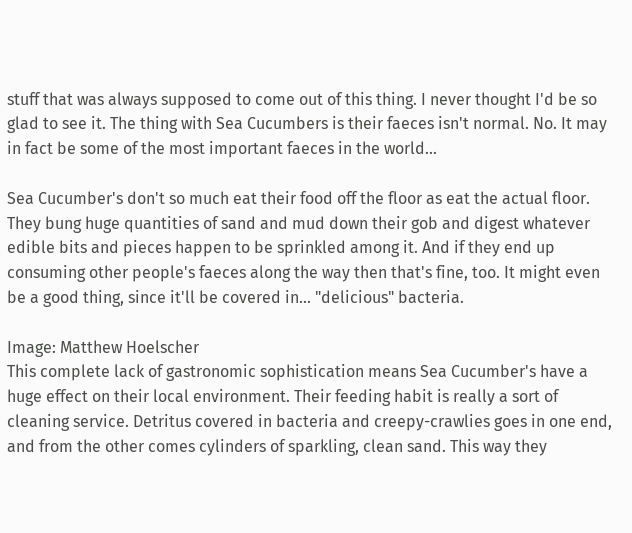stuff that was always supposed to come out of this thing. I never thought I'd be so glad to see it. The thing with Sea Cucumbers is their faeces isn't normal. No. It may in fact be some of the most important faeces in the world...

Sea Cucumber's don't so much eat their food off the floor as eat the actual floor. They bung huge quantities of sand and mud down their gob and digest whatever edible bits and pieces happen to be sprinkled among it. And if they end up consuming other people's faeces along the way then that's fine, too. It might even be a good thing, since it'll be covered in... "delicious" bacteria.

Image: Matthew Hoelscher
This complete lack of gastronomic sophistication means Sea Cucumber's have a huge effect on their local environment. Their feeding habit is really a sort of cleaning service. Detritus covered in bacteria and creepy-crawlies goes in one end, and from the other comes cylinders of sparkling, clean sand. This way they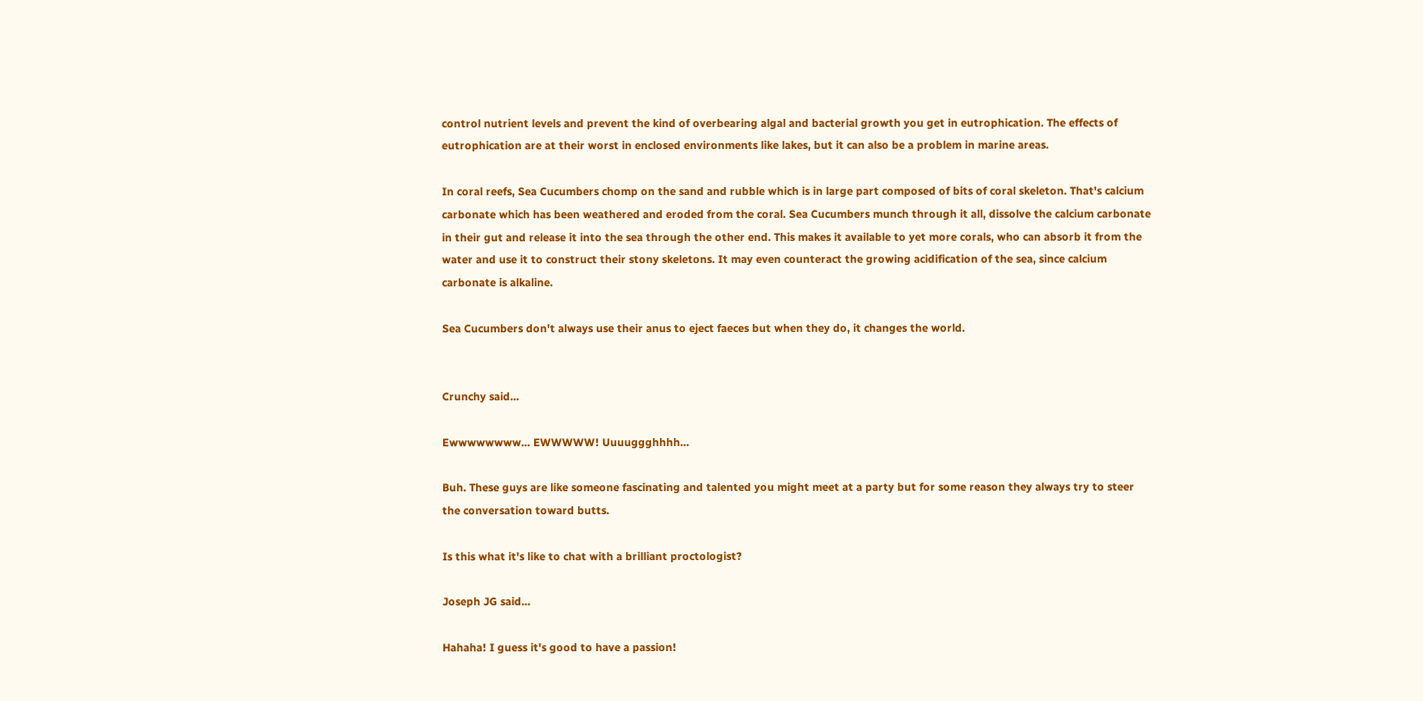control nutrient levels and prevent the kind of overbearing algal and bacterial growth you get in eutrophication. The effects of eutrophication are at their worst in enclosed environments like lakes, but it can also be a problem in marine areas.

In coral reefs, Sea Cucumbers chomp on the sand and rubble which is in large part composed of bits of coral skeleton. That's calcium carbonate which has been weathered and eroded from the coral. Sea Cucumbers munch through it all, dissolve the calcium carbonate in their gut and release it into the sea through the other end. This makes it available to yet more corals, who can absorb it from the water and use it to construct their stony skeletons. It may even counteract the growing acidification of the sea, since calcium carbonate is alkaline.

Sea Cucumbers don't always use their anus to eject faeces but when they do, it changes the world.


Crunchy said...

Ewwwwwwww... EWWWWW! Uuuuggghhhh...

Buh. These guys are like someone fascinating and talented you might meet at a party but for some reason they always try to steer the conversation toward butts.

Is this what it's like to chat with a brilliant proctologist?

Joseph JG said...

Hahaha! I guess it's good to have a passion!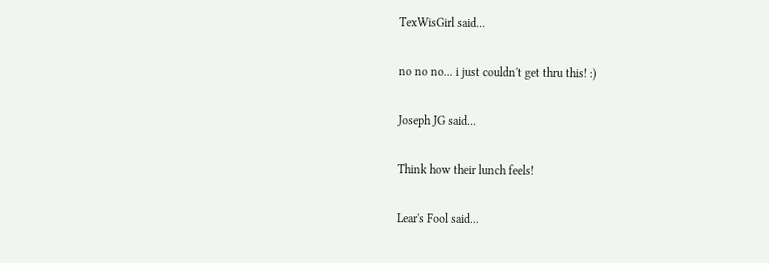TexWisGirl said...

no no no... i just couldn't get thru this! :)

Joseph JG said...

Think how their lunch feels!

Lear's Fool said...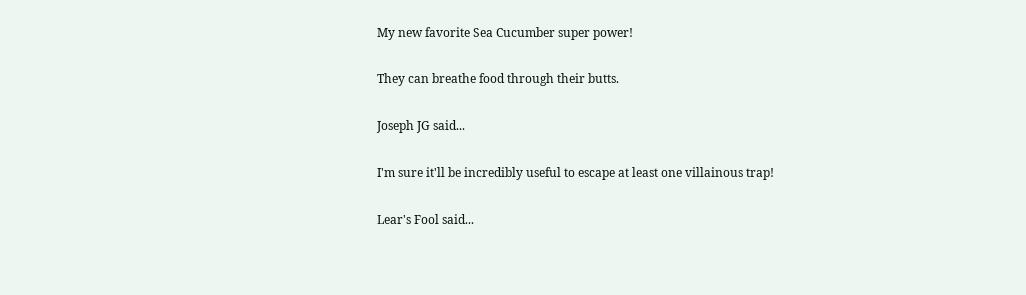My new favorite Sea Cucumber super power!

They can breathe food through their butts.

Joseph JG said...

I'm sure it'll be incredibly useful to escape at least one villainous trap!

Lear's Fool said...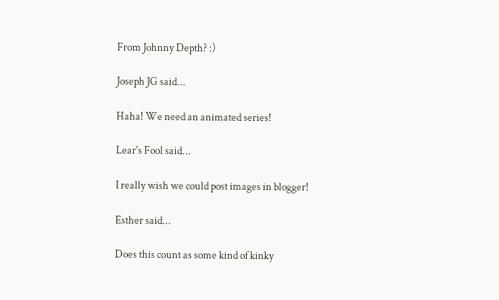From Johnny Depth? :)

Joseph JG said...

Haha! We need an animated series!

Lear's Fool said...

I really wish we could post images in blogger!

Esther said...

Does this count as some kind of kinky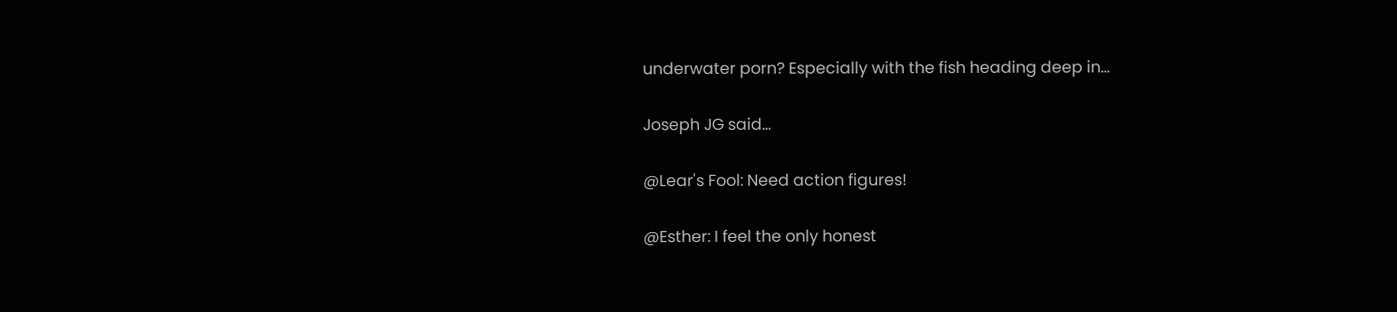underwater porn? Especially with the fish heading deep in...

Joseph JG said...

@Lear's Fool: Need action figures!

@Esther: I feel the only honest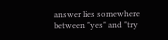answer lies somewhere between "yes" and "try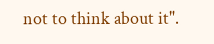not to think about it".